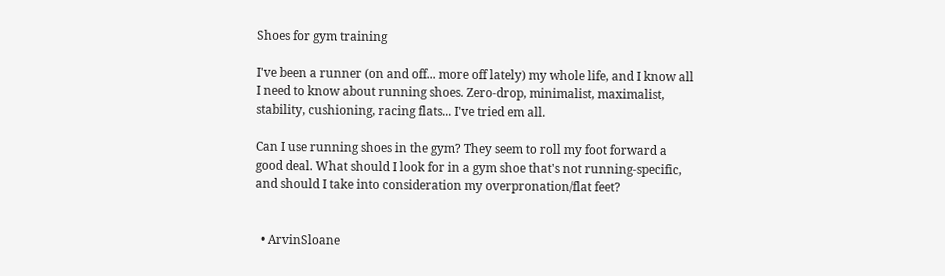Shoes for gym training

I've been a runner (on and off... more off lately) my whole life, and I know all I need to know about running shoes. Zero-drop, minimalist, maximalist, stability, cushioning, racing flats... I've tried em all.

Can I use running shoes in the gym? They seem to roll my foot forward a good deal. What should I look for in a gym shoe that's not running-specific, and should I take into consideration my overpronation/flat feet?


  • ArvinSloane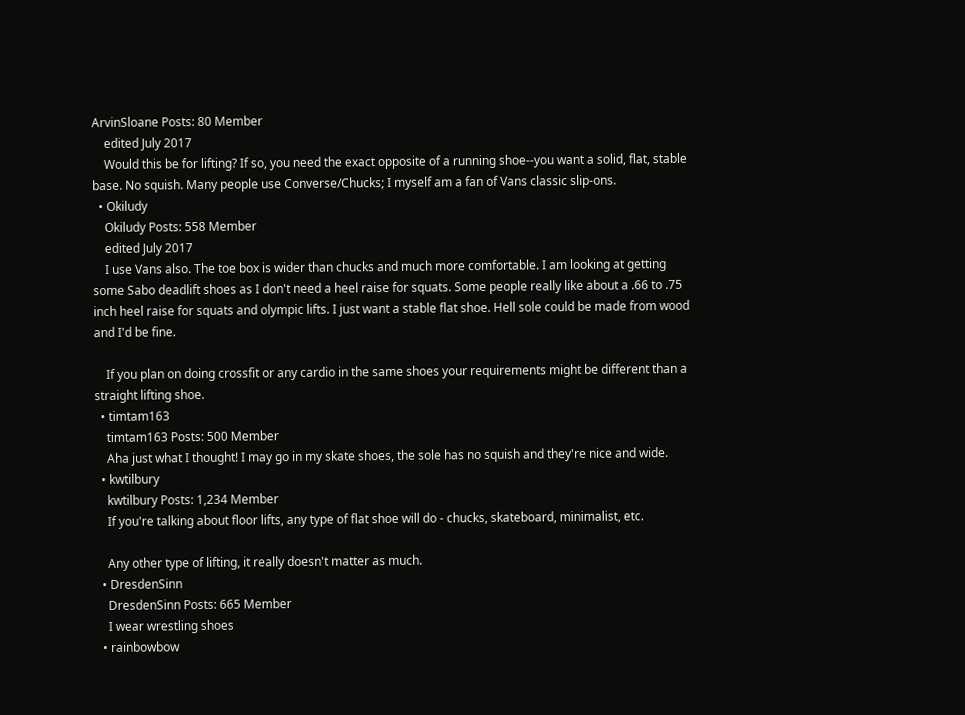ArvinSloane Posts: 80 Member
    edited July 2017
    Would this be for lifting? If so, you need the exact opposite of a running shoe--you want a solid, flat, stable base. No squish. Many people use Converse/Chucks; I myself am a fan of Vans classic slip-ons.
  • Okiludy
    Okiludy Posts: 558 Member
    edited July 2017
    I use Vans also. The toe box is wider than chucks and much more comfortable. I am looking at getting some Sabo deadlift shoes as I don't need a heel raise for squats. Some people really like about a .66 to .75 inch heel raise for squats and olympic lifts. I just want a stable flat shoe. Hell sole could be made from wood and I'd be fine.

    If you plan on doing crossfit or any cardio in the same shoes your requirements might be different than a straight lifting shoe.
  • timtam163
    timtam163 Posts: 500 Member
    Aha just what I thought! I may go in my skate shoes, the sole has no squish and they're nice and wide.
  • kwtilbury
    kwtilbury Posts: 1,234 Member
    If you're talking about floor lifts, any type of flat shoe will do - chucks, skateboard, minimalist, etc.

    Any other type of lifting, it really doesn't matter as much.
  • DresdenSinn
    DresdenSinn Posts: 665 Member
    I wear wrestling shoes
  • rainbowbow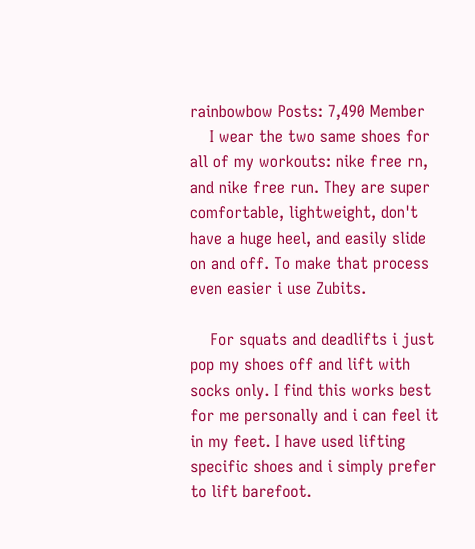rainbowbow Posts: 7,490 Member
    I wear the two same shoes for all of my workouts: nike free rn, and nike free run. They are super comfortable, lightweight, don't have a huge heel, and easily slide on and off. To make that process even easier i use Zubits.

    For squats and deadlifts i just pop my shoes off and lift with socks only. I find this works best for me personally and i can feel it in my feet. I have used lifting specific shoes and i simply prefer to lift barefoot.